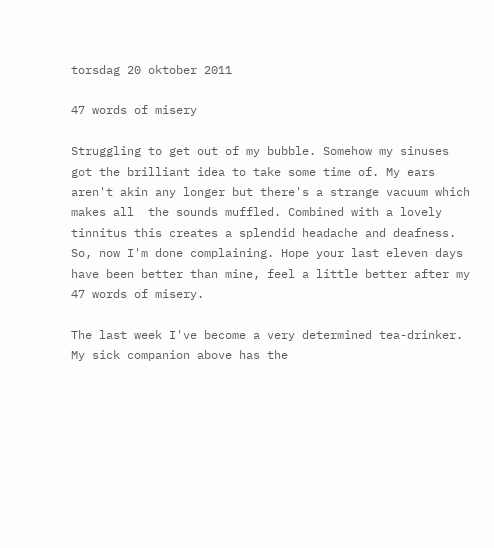torsdag 20 oktober 2011

47 words of misery

Struggling to get out of my bubble. Somehow my sinuses got the brilliant idea to take some time of. My ears aren't akin any longer but there's a strange vacuum which makes all  the sounds muffled. Combined with a lovely tinnitus this creates a splendid headache and deafness.
So, now I'm done complaining. Hope your last eleven days have been better than mine, feel a little better after my 47 words of misery.

The last week I've become a very determined tea-drinker. My sick companion above has the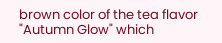brown color of the tea flavor "Autumn Glow" which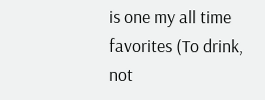is one my all time favorites (To drink, not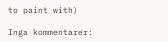to paint with)

Inga kommentarer: